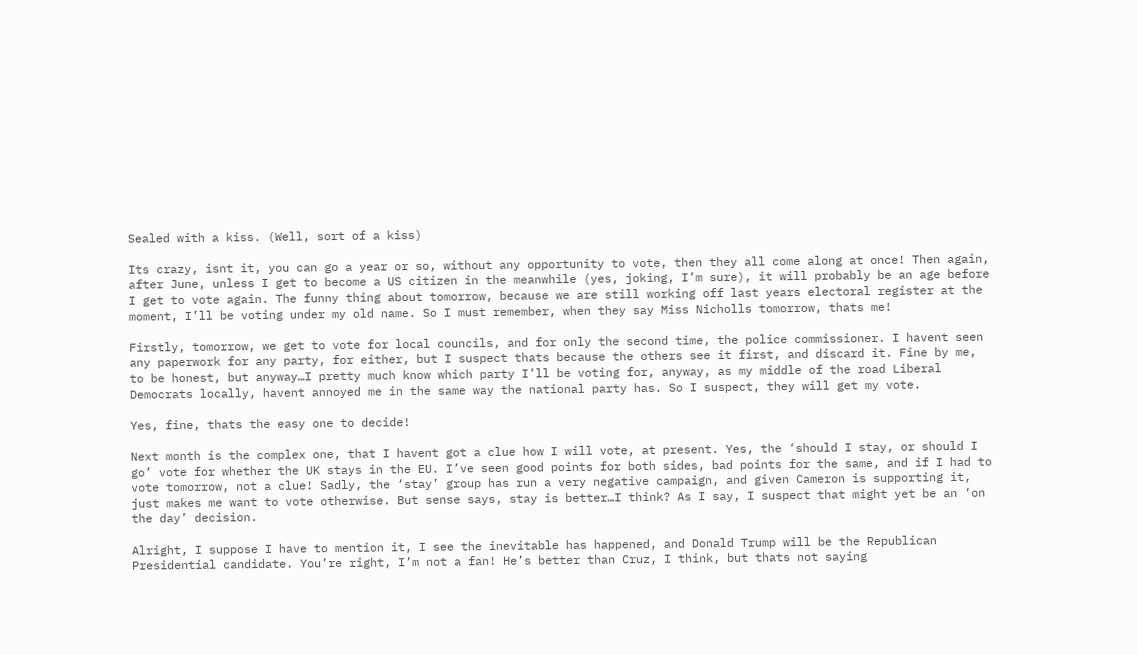Sealed with a kiss. (Well, sort of a kiss)

Its crazy, isnt it, you can go a year or so, without any opportunity to vote, then they all come along at once! Then again, after June, unless I get to become a US citizen in the meanwhile (yes, joking, I’m sure), it will probably be an age before I get to vote again. The funny thing about tomorrow, because we are still working off last years electoral register at the moment, I’ll be voting under my old name. So I must remember, when they say Miss Nicholls tomorrow, thats me!

Firstly, tomorrow, we get to vote for local councils, and for only the second time, the police commissioner. I havent seen any paperwork for any party, for either, but I suspect thats because the others see it first, and discard it. Fine by me, to be honest, but anyway…I pretty much know which party I’ll be voting for, anyway, as my middle of the road Liberal Democrats locally, havent annoyed me in the same way the national party has. So I suspect, they will get my vote.

Yes, fine, thats the easy one to decide!

Next month is the complex one, that I havent got a clue how I will vote, at present. Yes, the ‘should I stay, or should I go’ vote for whether the UK stays in the EU. I’ve seen good points for both sides, bad points for the same, and if I had to vote tomorrow, not a clue! Sadly, the ‘stay’ group has run a very negative campaign, and given Cameron is supporting it, just makes me want to vote otherwise. But sense says, stay is better…I think? As I say, I suspect that might yet be an ‘on the day’ decision.

Alright, I suppose I have to mention it, I see the inevitable has happened, and Donald Trump will be the Republican Presidential candidate. You’re right, I’m not a fan! He’s better than Cruz, I think, but thats not saying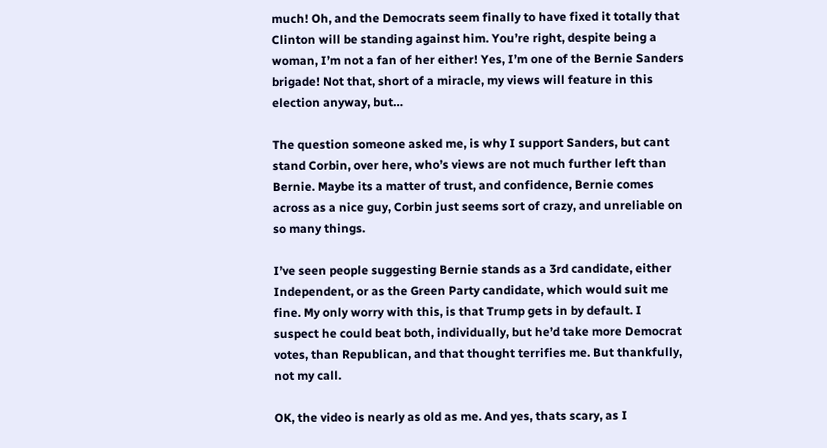much! Oh, and the Democrats seem finally to have fixed it totally that Clinton will be standing against him. You’re right, despite being a woman, I’m not a fan of her either! Yes, I’m one of the Bernie Sanders brigade! Not that, short of a miracle, my views will feature in this election anyway, but…

The question someone asked me, is why I support Sanders, but cant stand Corbin, over here, who’s views are not much further left than Bernie. Maybe its a matter of trust, and confidence, Bernie comes across as a nice guy, Corbin just seems sort of crazy, and unreliable on so many things.

I’ve seen people suggesting Bernie stands as a 3rd candidate, either Independent, or as the Green Party candidate, which would suit me fine. My only worry with this, is that Trump gets in by default. I suspect he could beat both, individually, but he’d take more Democrat votes, than Republican, and that thought terrifies me. But thankfully, not my call.

OK, the video is nearly as old as me. And yes, thats scary, as I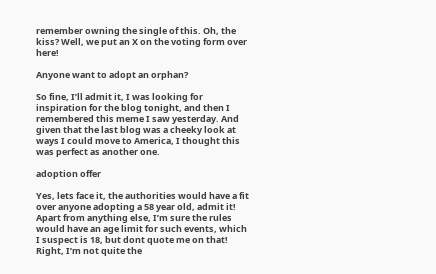remember owning the single of this. Oh, the kiss? Well, we put an X on the voting form over here!

Anyone want to adopt an orphan?

So fine, I’ll admit it, I was looking for inspiration for the blog tonight, and then I remembered this meme I saw yesterday. And given that the last blog was a cheeky look at ways I could move to America, I thought this was perfect as another one.

adoption offer

Yes, lets face it, the authorities would have a fit over anyone adopting a 58 year old, admit it! Apart from anything else, I’m sure the rules would have an age limit for such events, which I suspect is 18, but dont quote me on that! Right, I’m not quite the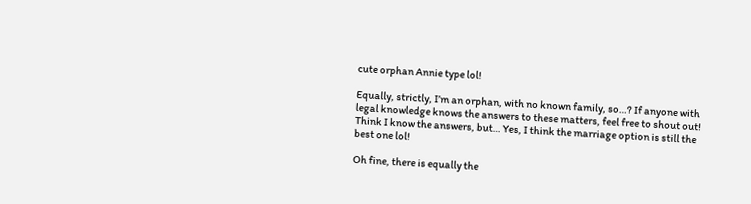cute orphan Annie type lol!

Equally, strictly, I’m an orphan, with no known family, so…? If anyone with legal knowledge knows the answers to these matters, feel free to shout out! Think I know the answers, but… Yes, I think the marriage option is still the best one lol!

Oh fine, there is equally the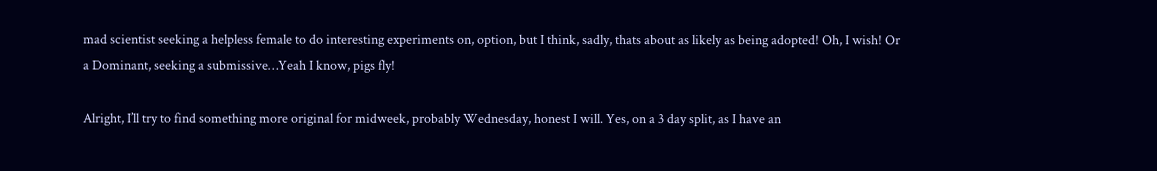mad scientist seeking a helpless female to do interesting experiments on, option, but I think, sadly, thats about as likely as being adopted! Oh, I wish! Or a Dominant, seeking a submissive…Yeah I know, pigs fly!

Alright, I’ll try to find something more original for midweek, probably Wednesday, honest I will. Yes, on a 3 day split, as I have an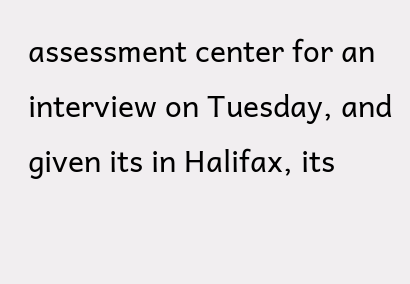assessment center for an interview on Tuesday, and given its in Halifax, its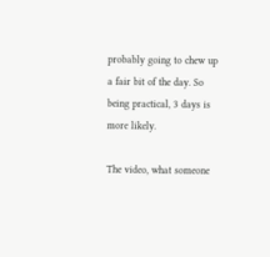probably going to chew up a fair bit of the day. So being practical, 3 days is more likely.

The video, what someone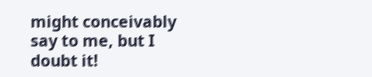might conceivably say to me, but I doubt it!